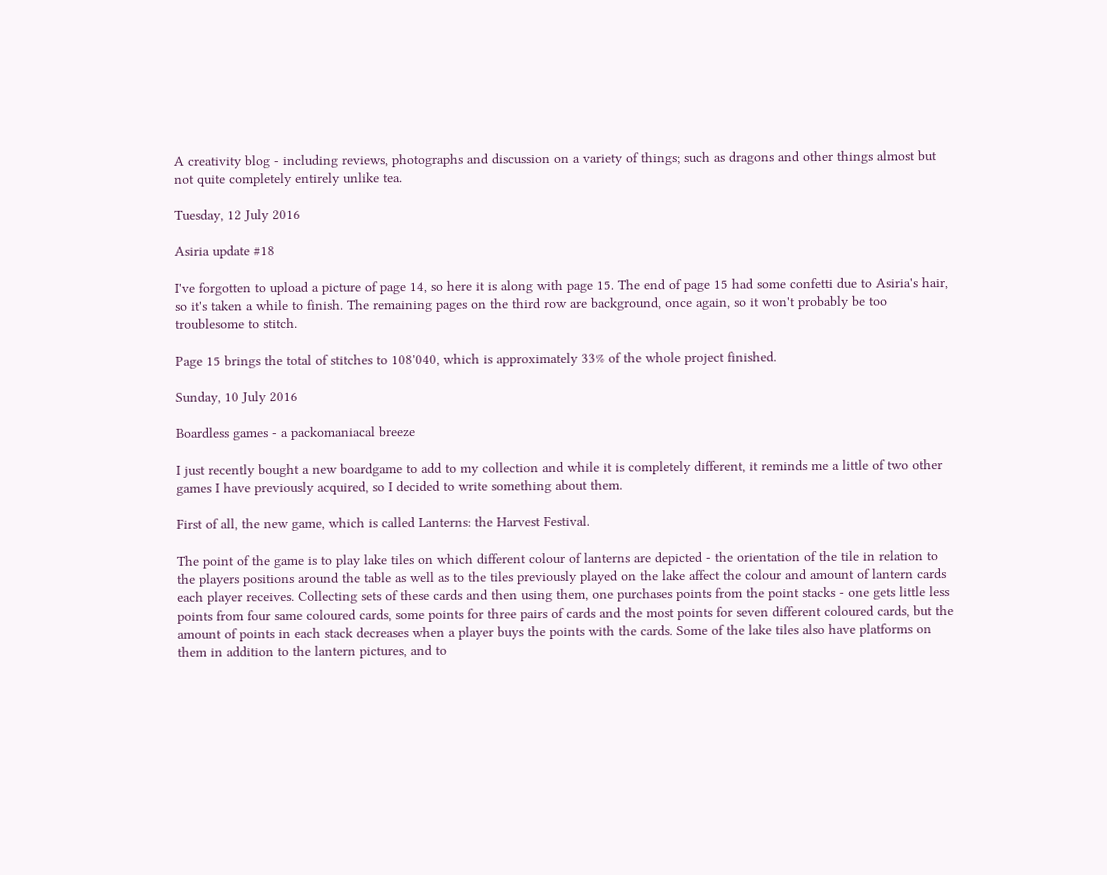A creativity blog - including reviews, photographs and discussion on a variety of things; such as dragons and other things almost but not quite completely entirely unlike tea.

Tuesday, 12 July 2016

Asiria update #18

I've forgotten to upload a picture of page 14, so here it is along with page 15. The end of page 15 had some confetti due to Asiria's hair, so it's taken a while to finish. The remaining pages on the third row are background, once again, so it won't probably be too troublesome to stitch.

Page 15 brings the total of stitches to 108'040, which is approximately 33% of the whole project finished.

Sunday, 10 July 2016

Boardless games - a packomaniacal breeze

I just recently bought a new boardgame to add to my collection and while it is completely different, it reminds me a little of two other games I have previously acquired, so I decided to write something about them.

First of all, the new game, which is called Lanterns: the Harvest Festival.

The point of the game is to play lake tiles on which different colour of lanterns are depicted - the orientation of the tile in relation to the players positions around the table as well as to the tiles previously played on the lake affect the colour and amount of lantern cards each player receives. Collecting sets of these cards and then using them, one purchases points from the point stacks - one gets little less points from four same coloured cards, some points for three pairs of cards and the most points for seven different coloured cards, but the amount of points in each stack decreases when a player buys the points with the cards. Some of the lake tiles also have platforms on them in addition to the lantern pictures, and to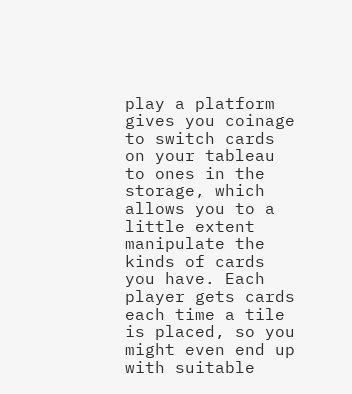play a platform gives you coinage to switch cards on your tableau to ones in the storage, which allows you to a little extent manipulate the kinds of cards you have. Each player gets cards each time a tile is placed, so you might even end up with suitable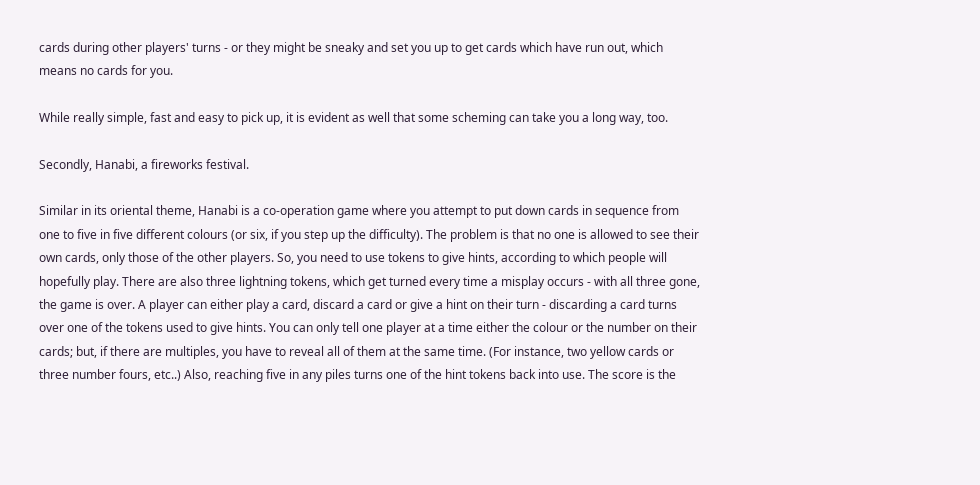cards during other players' turns - or they might be sneaky and set you up to get cards which have run out, which means no cards for you.

While really simple, fast and easy to pick up, it is evident as well that some scheming can take you a long way, too.

Secondly, Hanabi, a fireworks festival.

Similar in its oriental theme, Hanabi is a co-operation game where you attempt to put down cards in sequence from one to five in five different colours (or six, if you step up the difficulty). The problem is that no one is allowed to see their own cards, only those of the other players. So, you need to use tokens to give hints, according to which people will hopefully play. There are also three lightning tokens, which get turned every time a misplay occurs - with all three gone, the game is over. A player can either play a card, discard a card or give a hint on their turn - discarding a card turns over one of the tokens used to give hints. You can only tell one player at a time either the colour or the number on their cards; but, if there are multiples, you have to reveal all of them at the same time. (For instance, two yellow cards or three number fours, etc..) Also, reaching five in any piles turns one of the hint tokens back into use. The score is the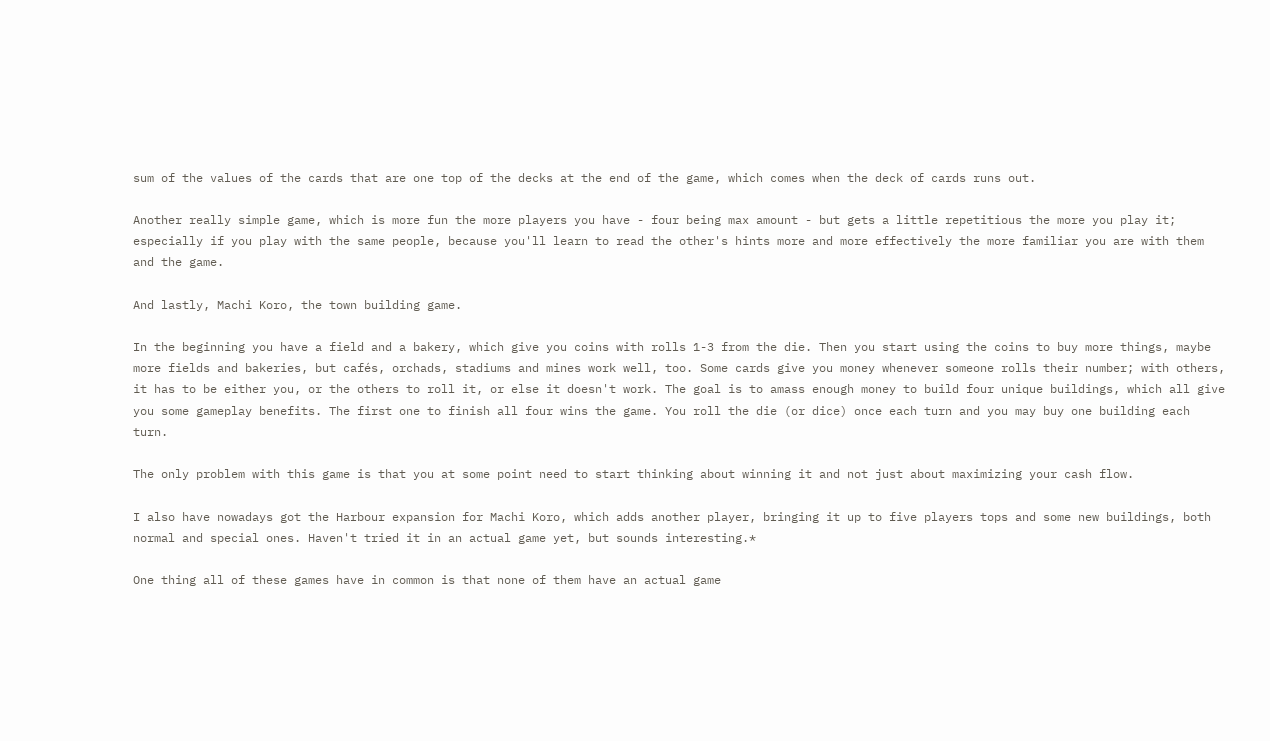sum of the values of the cards that are one top of the decks at the end of the game, which comes when the deck of cards runs out.

Another really simple game, which is more fun the more players you have - four being max amount - but gets a little repetitious the more you play it; especially if you play with the same people, because you'll learn to read the other's hints more and more effectively the more familiar you are with them and the game.

And lastly, Machi Koro, the town building game.

In the beginning you have a field and a bakery, which give you coins with rolls 1-3 from the die. Then you start using the coins to buy more things, maybe more fields and bakeries, but cafés, orchads, stadiums and mines work well, too. Some cards give you money whenever someone rolls their number; with others, it has to be either you, or the others to roll it, or else it doesn't work. The goal is to amass enough money to build four unique buildings, which all give you some gameplay benefits. The first one to finish all four wins the game. You roll the die (or dice) once each turn and you may buy one building each turn.

The only problem with this game is that you at some point need to start thinking about winning it and not just about maximizing your cash flow.

I also have nowadays got the Harbour expansion for Machi Koro, which adds another player, bringing it up to five players tops and some new buildings, both normal and special ones. Haven't tried it in an actual game yet, but sounds interesting.*

One thing all of these games have in common is that none of them have an actual game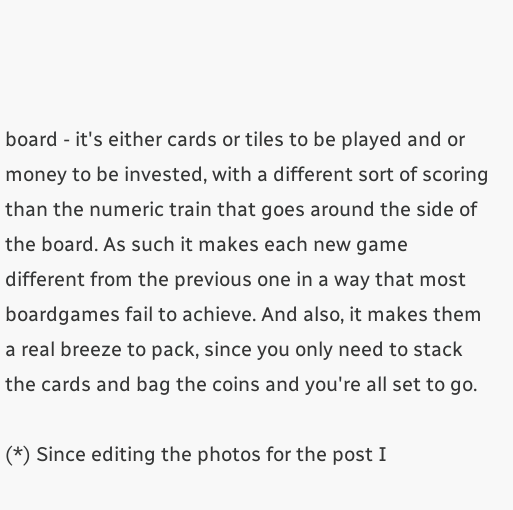board - it's either cards or tiles to be played and or money to be invested, with a different sort of scoring than the numeric train that goes around the side of the board. As such it makes each new game different from the previous one in a way that most boardgames fail to achieve. And also, it makes them a real breeze to pack, since you only need to stack the cards and bag the coins and you're all set to go.

(*) Since editing the photos for the post I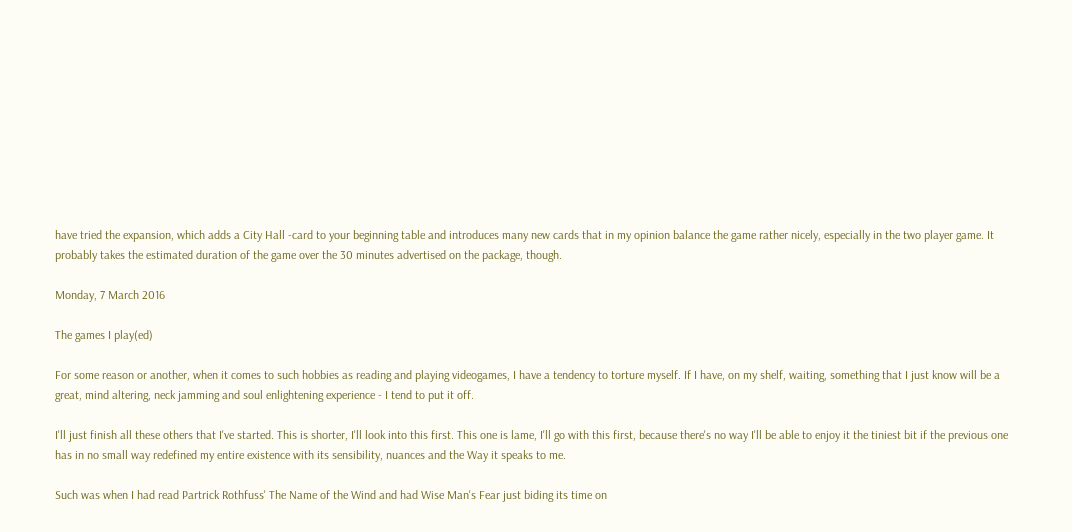have tried the expansion, which adds a City Hall -card to your beginning table and introduces many new cards that in my opinion balance the game rather nicely, especially in the two player game. It probably takes the estimated duration of the game over the 30 minutes advertised on the package, though.

Monday, 7 March 2016

The games I play(ed)

For some reason or another, when it comes to such hobbies as reading and playing videogames, I have a tendency to torture myself. If I have, on my shelf, waiting, something that I just know will be a great, mind altering, neck jamming and soul enlightening experience - I tend to put it off.

I'll just finish all these others that I've started. This is shorter, I'll look into this first. This one is lame, I'll go with this first, because there's no way I'll be able to enjoy it the tiniest bit if the previous one has in no small way redefined my entire existence with its sensibility, nuances and the Way it speaks to me.

Such was when I had read Partrick Rothfuss' The Name of the Wind and had Wise Man's Fear just biding its time on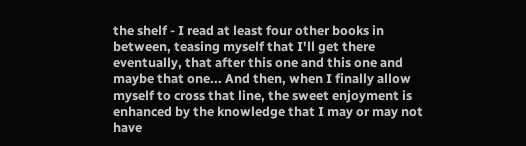the shelf - I read at least four other books in between, teasing myself that I'll get there eventually, that after this one and this one and maybe that one... And then, when I finally allow myself to cross that line, the sweet enjoyment is enhanced by the knowledge that I may or may not have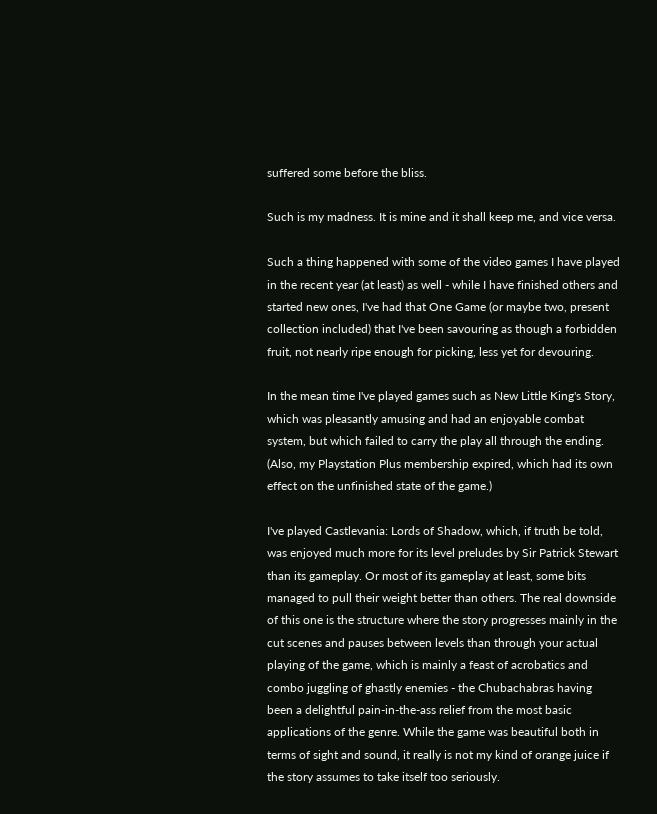suffered some before the bliss.

Such is my madness. It is mine and it shall keep me, and vice versa.

Such a thing happened with some of the video games I have played in the recent year (at least) as well - while I have finished others and started new ones, I've had that One Game (or maybe two, present collection included) that I've been savouring as though a forbidden fruit, not nearly ripe enough for picking, less yet for devouring.

In the mean time I've played games such as New Little King's Story, which was pleasantly amusing and had an enjoyable combat system, but which failed to carry the play all through the ending. (Also, my Playstation Plus membership expired, which had its own effect on the unfinished state of the game.)

I've played Castlevania: Lords of Shadow, which, if truth be told, was enjoyed much more for its level preludes by Sir Patrick Stewart than its gameplay. Or most of its gameplay at least, some bits managed to pull their weight better than others. The real downside of this one is the structure where the story progresses mainly in the cut scenes and pauses between levels than through your actual playing of the game, which is mainly a feast of acrobatics and combo juggling of ghastly enemies - the Chubachabras having been a delightful pain-in-the-ass relief from the most basic applications of the genre. While the game was beautiful both in terms of sight and sound, it really is not my kind of orange juice if the story assumes to take itself too seriously.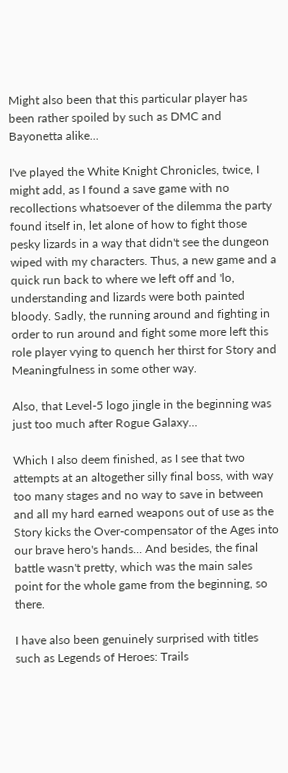Might also been that this particular player has been rather spoiled by such as DMC and Bayonetta alike...

I've played the White Knight Chronicles, twice, I might add, as I found a save game with no recollections whatsoever of the dilemma the party found itself in, let alone of how to fight those pesky lizards in a way that didn't see the dungeon wiped with my characters. Thus, a new game and a quick run back to where we left off and 'lo, understanding and lizards were both painted bloody. Sadly, the running around and fighting in order to run around and fight some more left this role player vying to quench her thirst for Story and Meaningfulness in some other way.

Also, that Level-5 logo jingle in the beginning was just too much after Rogue Galaxy...

Which I also deem finished, as I see that two attempts at an altogether silly final boss, with way too many stages and no way to save in between and all my hard earned weapons out of use as the Story kicks the Over-compensator of the Ages into our brave hero's hands... And besides, the final battle wasn't pretty, which was the main sales point for the whole game from the beginning, so there.

I have also been genuinely surprised with titles such as Legends of Heroes: Trails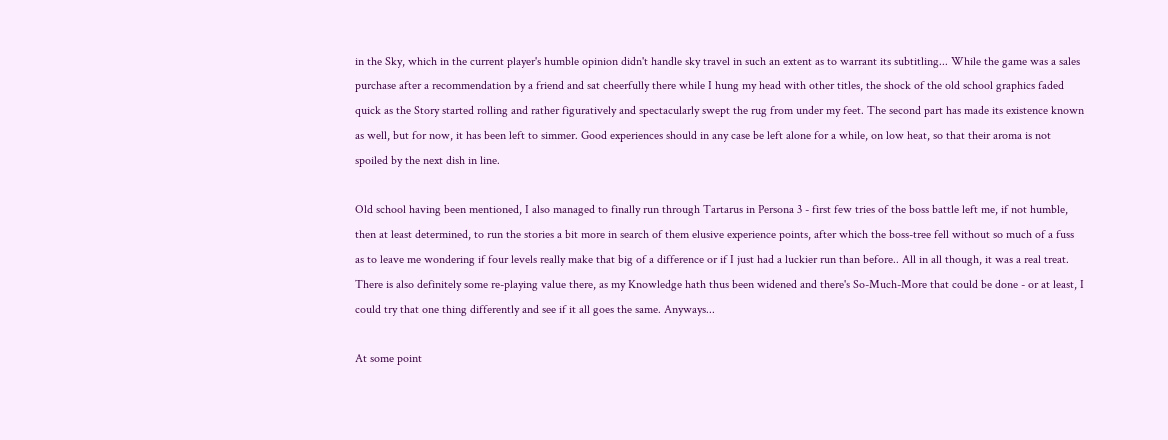in the Sky, which in the current player's humble opinion didn't handle sky travel in such an extent as to warrant its subtitling... While the game was a sales purchase after a recommendation by a friend and sat cheerfully there while I hung my head with other titles, the shock of the old school graphics faded quick as the Story started rolling and rather figuratively and spectacularly swept the rug from under my feet. The second part has made its existence known as well, but for now, it has been left to simmer. Good experiences should in any case be left alone for a while, on low heat, so that their aroma is not spoiled by the next dish in line.

Old school having been mentioned, I also managed to finally run through Tartarus in Persona 3 - first few tries of the boss battle left me, if not humble, then at least determined, to run the stories a bit more in search of them elusive experience points, after which the boss-tree fell without so much of a fuss as to leave me wondering if four levels really make that big of a difference or if I just had a luckier run than before.. All in all though, it was a real treat. There is also definitely some re-playing value there, as my Knowledge hath thus been widened and there's So-Much-More that could be done - or at least, I could try that one thing differently and see if it all goes the same. Anyways...

At some point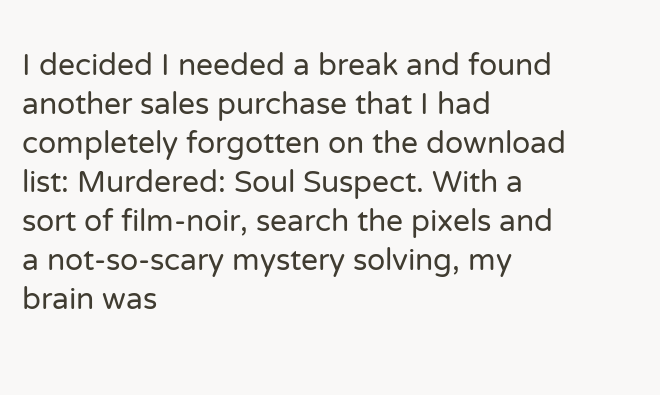I decided I needed a break and found another sales purchase that I had completely forgotten on the download list: Murdered: Soul Suspect. With a sort of film-noir, search the pixels and a not-so-scary mystery solving, my brain was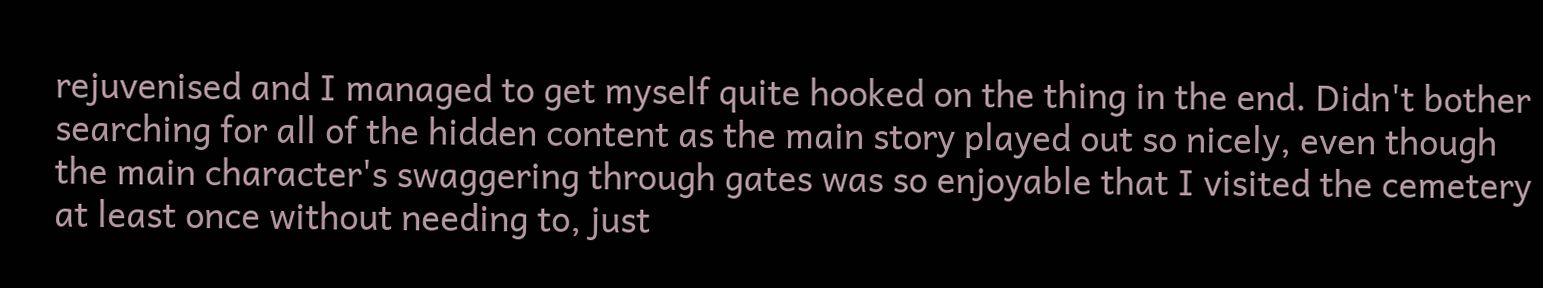rejuvenised and I managed to get myself quite hooked on the thing in the end. Didn't bother searching for all of the hidden content as the main story played out so nicely, even though the main character's swaggering through gates was so enjoyable that I visited the cemetery at least once without needing to, just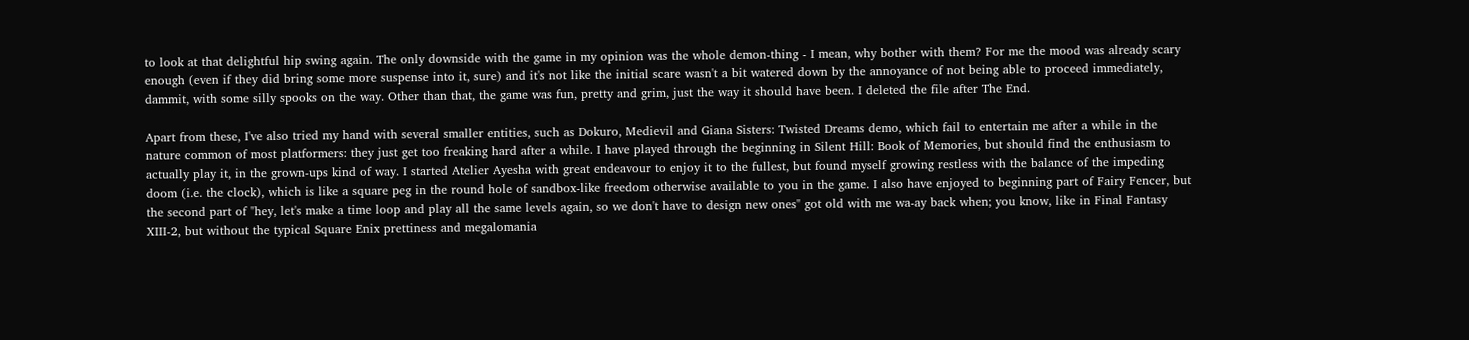to look at that delightful hip swing again. The only downside with the game in my opinion was the whole demon-thing - I mean, why bother with them? For me the mood was already scary enough (even if they did bring some more suspense into it, sure) and it's not like the initial scare wasn't a bit watered down by the annoyance of not being able to proceed immediately, dammit, with some silly spooks on the way. Other than that, the game was fun, pretty and grim, just the way it should have been. I deleted the file after The End.

Apart from these, I've also tried my hand with several smaller entities, such as Dokuro, Medievil and Giana Sisters: Twisted Dreams demo, which fail to entertain me after a while in the nature common of most platformers: they just get too freaking hard after a while. I have played through the beginning in Silent Hill: Book of Memories, but should find the enthusiasm to actually play it, in the grown-ups kind of way. I started Atelier Ayesha with great endeavour to enjoy it to the fullest, but found myself growing restless with the balance of the impeding doom (i.e. the clock), which is like a square peg in the round hole of sandbox-like freedom otherwise available to you in the game. I also have enjoyed to beginning part of Fairy Fencer, but the second part of "hey, let's make a time loop and play all the same levels again, so we don't have to design new ones" got old with me wa-ay back when; you know, like in Final Fantasy XIII-2, but without the typical Square Enix prettiness and megalomania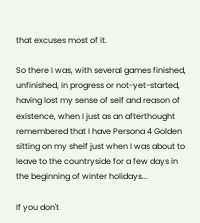that excuses most of it.

So there I was, with several games finished, unfinished, in progress or not-yet-started, having lost my sense of self and reason of existence, when I just as an afterthought remembered that I have Persona 4 Golden sitting on my shelf just when I was about to leave to the countryside for a few days in the beginning of winter holidays...

If you don't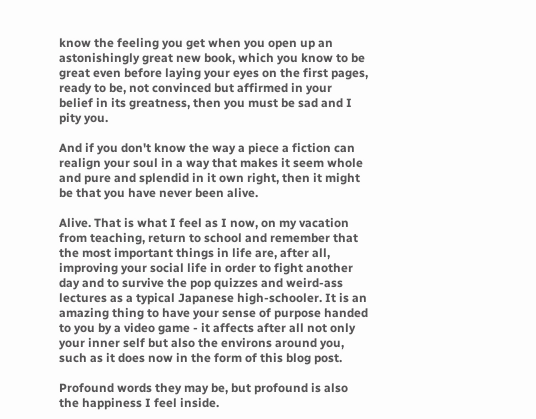know the feeling you get when you open up an astonishingly great new book, which you know to be great even before laying your eyes on the first pages, ready to be, not convinced but affirmed in your belief in its greatness, then you must be sad and I pity you.

And if you don't know the way a piece a fiction can realign your soul in a way that makes it seem whole and pure and splendid in it own right, then it might be that you have never been alive.

Alive. That is what I feel as I now, on my vacation from teaching, return to school and remember that the most important things in life are, after all, improving your social life in order to fight another day and to survive the pop quizzes and weird-ass lectures as a typical Japanese high-schooler. It is an amazing thing to have your sense of purpose handed to you by a video game - it affects after all not only your inner self but also the environs around you, such as it does now in the form of this blog post.

Profound words they may be, but profound is also the happiness I feel inside.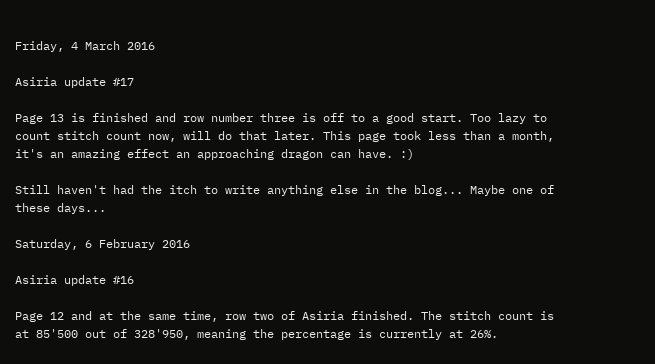Friday, 4 March 2016

Asiria update #17

Page 13 is finished and row number three is off to a good start. Too lazy to count stitch count now, will do that later. This page took less than a month, it's an amazing effect an approaching dragon can have. :)

Still haven't had the itch to write anything else in the blog... Maybe one of these days...

Saturday, 6 February 2016

Asiria update #16

Page 12 and at the same time, row two of Asiria finished. The stitch count is at 85'500 out of 328'950, meaning the percentage is currently at 26%.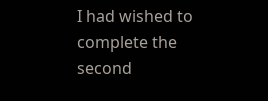I had wished to complete the second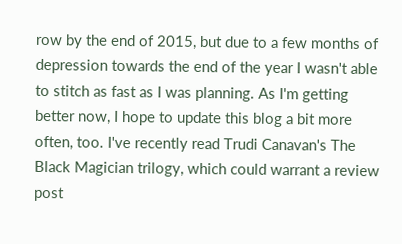row by the end of 2015, but due to a few months of depression towards the end of the year I wasn't able to stitch as fast as I was planning. As I'm getting better now, I hope to update this blog a bit more often, too. I've recently read Trudi Canavan's The Black Magician trilogy, which could warrant a review post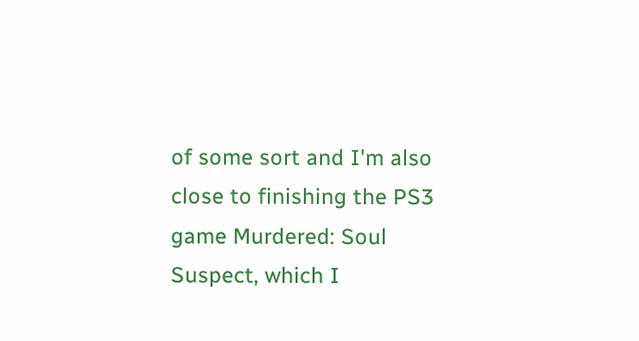of some sort and I'm also close to finishing the PS3 game Murdered: Soul Suspect, which I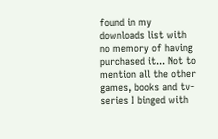found in my downloads list with no memory of having purchased it... Not to mention all the other games, books and tv-series I binged with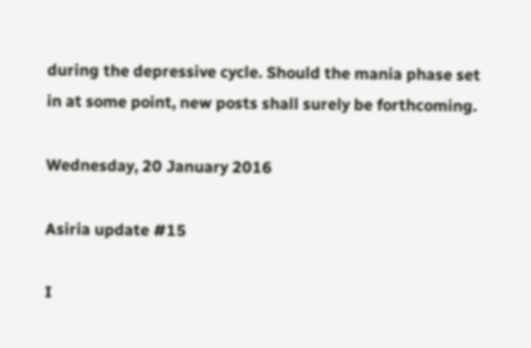during the depressive cycle. Should the mania phase set in at some point, new posts shall surely be forthcoming.

Wednesday, 20 January 2016

Asiria update #15

I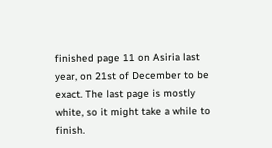finished page 11 on Asiria last year, on 21st of December to be exact. The last page is mostly white, so it might take a while to finish.